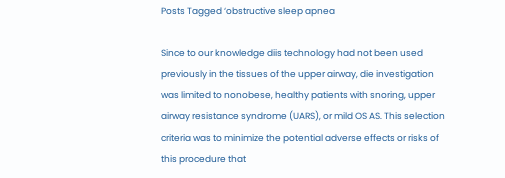Posts Tagged ‘obstructive sleep apnea

Since to our knowledge diis technology had not been used previously in the tissues of the upper airway, die investigation was limited to nonobese, healthy patients with snoring, upper airway resistance syndrome (UARS), or mild OS AS. This selection criteria was to minimize the potential adverse effects or risks of this procedure that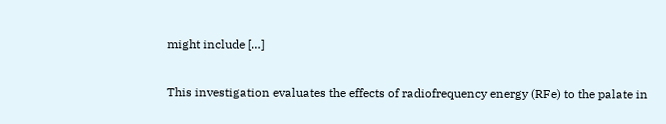might include […]

This investigation evaluates the effects of radiofrequency energy (RFe) to the palate in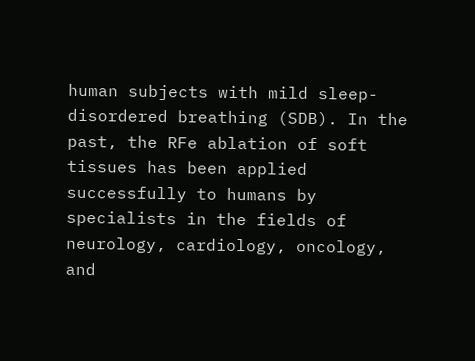human subjects with mild sleep-disordered breathing (SDB). In the past, the RFe ablation of soft tissues has been applied successfully to humans by specialists in the fields of neurology, cardiology, oncology, and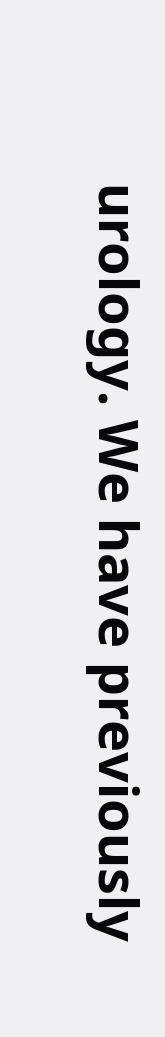urology. We have previously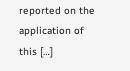reported on the application of this […]